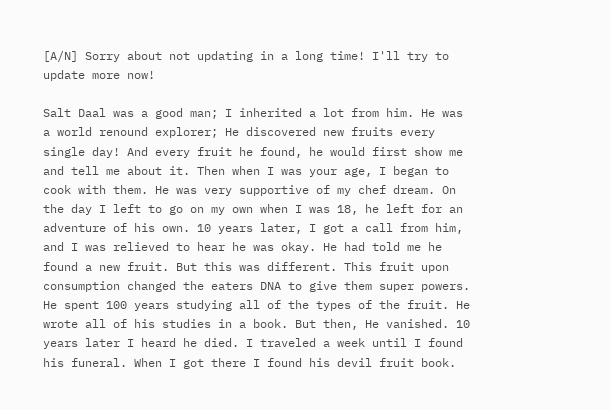[A/N] Sorry about not updating in a long time! I'll try to update more now!

Salt Daal was a good man; I inherited a lot from him. He was a world renound explorer; He discovered new fruits every single day! And every fruit he found, he would first show me and tell me about it. Then when I was your age, I began to cook with them. He was very supportive of my chef dream. On the day I left to go on my own when I was 18, he left for an adventure of his own. 10 years later, I got a call from him, and I was relieved to hear he was okay. He had told me he found a new fruit. But this was different. This fruit upon consumption changed the eaters DNA to give them super powers. He spent 100 years studying all of the types of the fruit. He wrote all of his studies in a book. But then, He vanished. 10 years later I heard he died. I traveled a week until I found his funeral. When I got there I found his devil fruit book.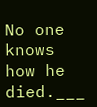No one knows how he died.___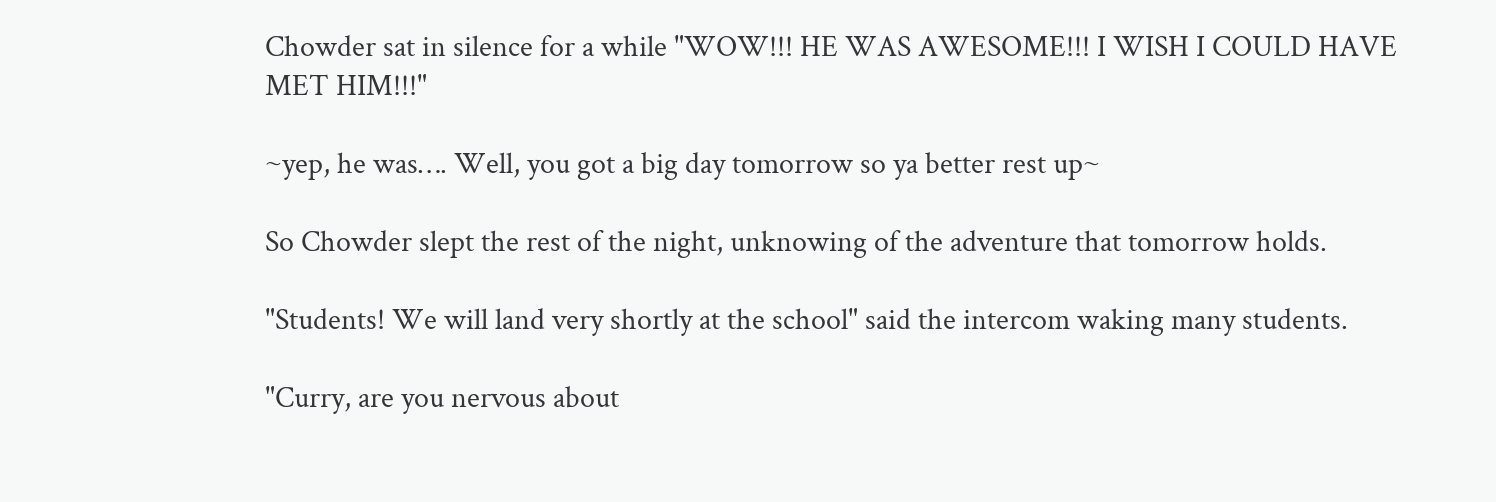Chowder sat in silence for a while "WOW!!! HE WAS AWESOME!!! I WISH I COULD HAVE MET HIM!!!"

~yep, he was…. Well, you got a big day tomorrow so ya better rest up~

So Chowder slept the rest of the night, unknowing of the adventure that tomorrow holds.

"Students! We will land very shortly at the school" said the intercom waking many students.

"Curry, are you nervous about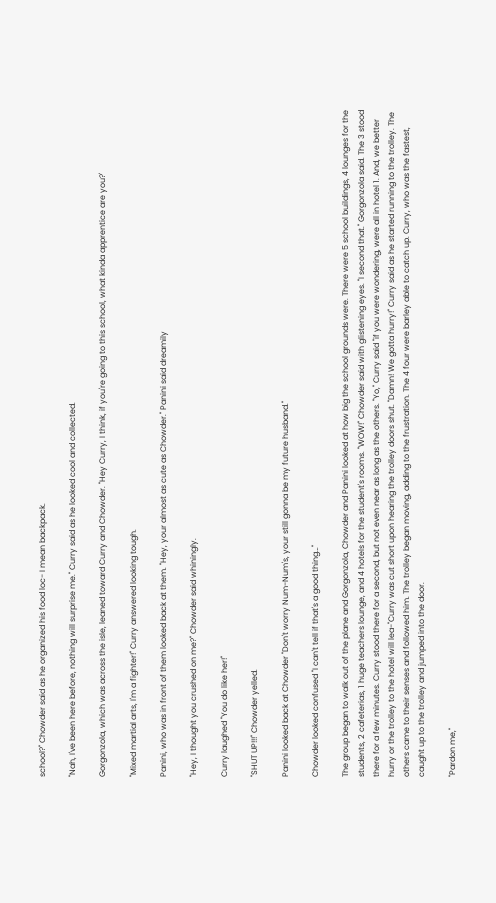school?" Chowder said as he organized his food loc- I mean backpack.

"Nah, I've been here before, nothing will surprise me." Curry said as he looked cool and collected.

Gorgonzola, which was across the isle, leaned toward Curry and Chowder. "Hey Curry, I think, if you're going to this school, what kinda apprentice are you?'

"Mixed martial arts, I'm a fighter!" Curry answered looking tough.

Panini, who was in front of them looked back at them. "Hey, your almost as cute as Chowder." Panini said dreamily

"Hey, I thought you crushed on me?" Chowder said whiningly.

Curry laughed "You do like her!"

"SHUT UP!!!" Chowder yelled.

Panini looked back at Chowder "Don't worry Num-Num's, your still gonna be my future husband."

Chowder looked confused "I can't tell if that's a good thing…"

The group began to walk out of the plane and Gorgonzola, Chowder and Panini looked at how big the school grounds were. There were 5 school buildings, 4 lounges for the students, 2 cafeterias, 1 huge teachers lounge, and 4 hotels for the student's rooms. "WOW!" Chowder said with glistening eyes. "I second that." Gorgonzola said. The 3 stood there for a few minutes. Curry stood there for a second, but not even near as long as the others. "Yo," Curry said "if you were wondering, were all in hotel 1. And, we better hurry or the trolley to the hotel will lea-"Curry was cut short upon hearing the trolley doors shut. "Damn! We gotta hurry!" Curry said as he started running to the trolley. The others came to their senses and followed him. The trolley began moving, adding to the frustration. The 4 four were barley able to catch up. Curry, who was the fastest, caught up to the trolley and jumped into the door.

"Pardon me,"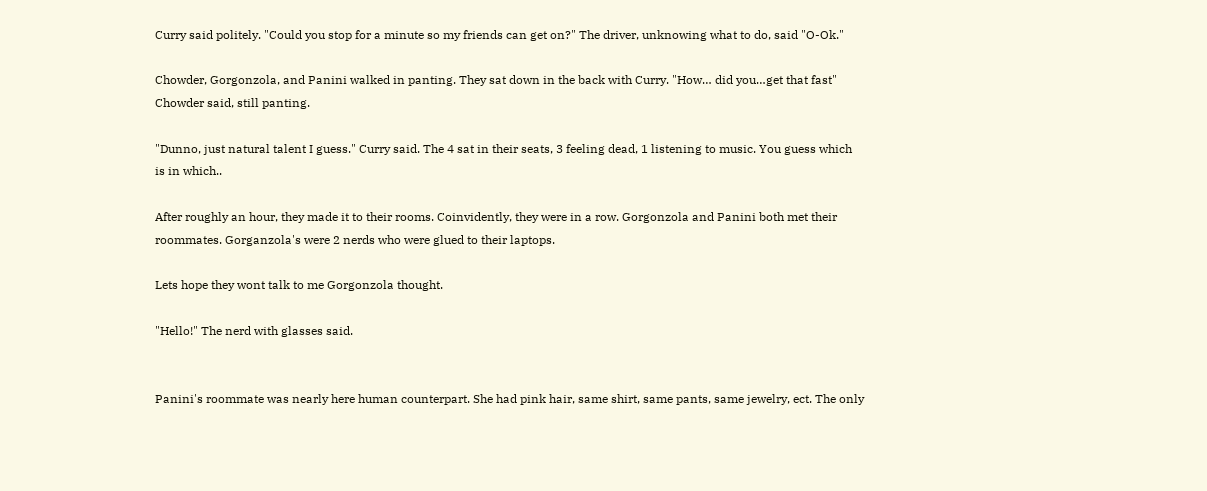Curry said politely. "Could you stop for a minute so my friends can get on?" The driver, unknowing what to do, said "O-Ok."

Chowder, Gorgonzola, and Panini walked in panting. They sat down in the back with Curry. "How… did you…get that fast" Chowder said, still panting.

"Dunno, just natural talent I guess." Curry said. The 4 sat in their seats, 3 feeling dead, 1 listening to music. You guess which is in which..

After roughly an hour, they made it to their rooms. Coinvidently, they were in a row. Gorgonzola and Panini both met their roommates. Gorganzola's were 2 nerds who were glued to their laptops.

Lets hope they wont talk to me Gorgonzola thought.

"Hello!" The nerd with glasses said.


Panini's roommate was nearly here human counterpart. She had pink hair, same shirt, same pants, same jewelry, ect. The only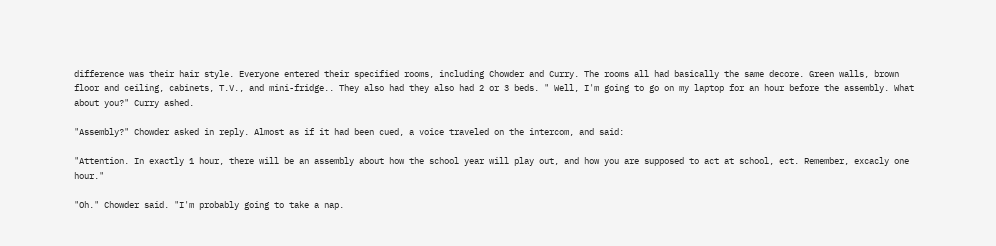difference was their hair style. Everyone entered their specified rooms, including Chowder and Curry. The rooms all had basically the same decore. Green walls, brown floor and ceiling, cabinets, T.V., and mini-fridge.. They also had they also had 2 or 3 beds. " Well, I'm going to go on my laptop for an hour before the assembly. What about you?" Curry ashed.

"Assembly?" Chowder asked in reply. Almost as if it had been cued, a voice traveled on the intercom, and said:

"Attention. In exactly 1 hour, there will be an assembly about how the school year will play out, and how you are supposed to act at school, ect. Remember, excacly one hour."

"Oh." Chowder said. "I'm probably going to take a nap.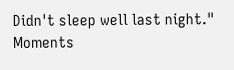Didn't sleep well last night." Moments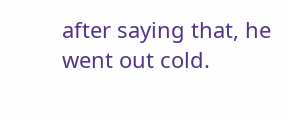after saying that, he went out cold.